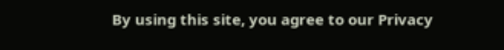By using this site, you agree to our Privacy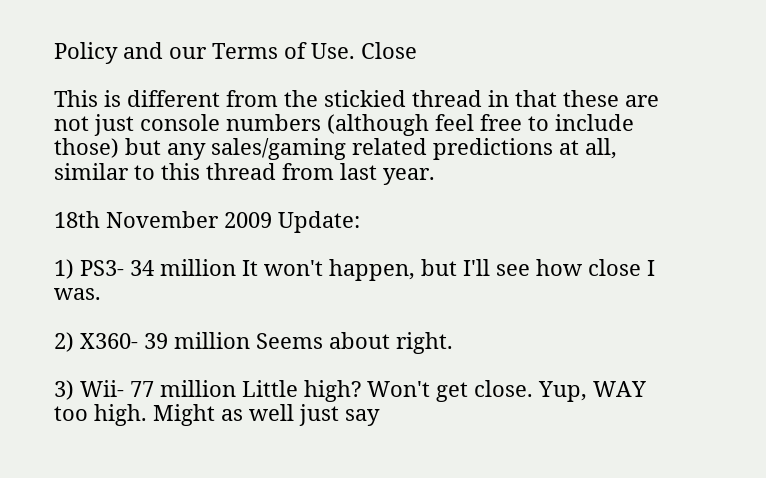Policy and our Terms of Use. Close

This is different from the stickied thread in that these are not just console numbers (although feel free to include those) but any sales/gaming related predictions at all, similar to this thread from last year.

18th November 2009 Update:

1) PS3- 34 million It won't happen, but I'll see how close I was.

2) X360- 39 million Seems about right.

3) Wii- 77 million Little high? Won't get close. Yup, WAY too high. Might as well just say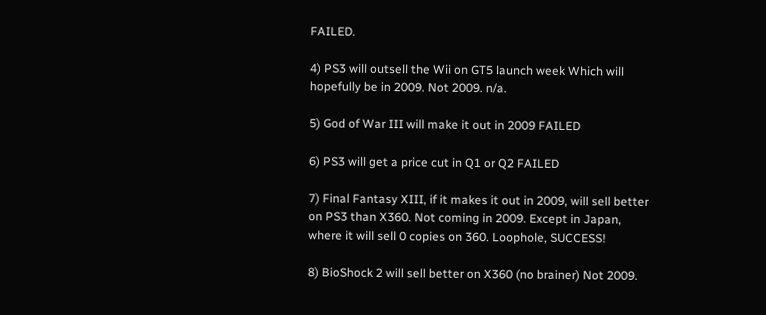FAILED.

4) PS3 will outsell the Wii on GT5 launch week Which will hopefully be in 2009. Not 2009. n/a.

5) God of War III will make it out in 2009 FAILED

6) PS3 will get a price cut in Q1 or Q2 FAILED

7) Final Fantasy XIII, if it makes it out in 2009, will sell better on PS3 than X360. Not coming in 2009. Except in Japan, where it will sell 0 copies on 360. Loophole, SUCCESS!

8) BioShock 2 will sell better on X360 (no brainer) Not 2009.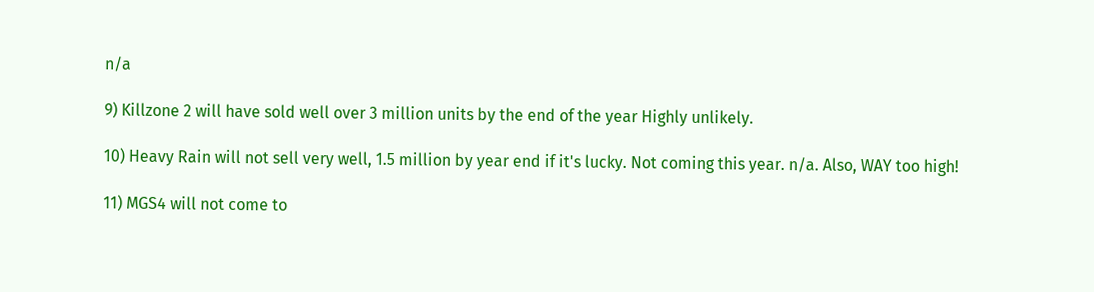n/a

9) Killzone 2 will have sold well over 3 million units by the end of the year Highly unlikely.

10) Heavy Rain will not sell very well, 1.5 million by year end if it's lucky. Not coming this year. n/a. Also, WAY too high!

11) MGS4 will not come to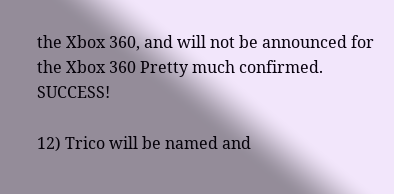the Xbox 360, and will not be announced for the Xbox 360 Pretty much confirmed. SUCCESS!

12) Trico will be named and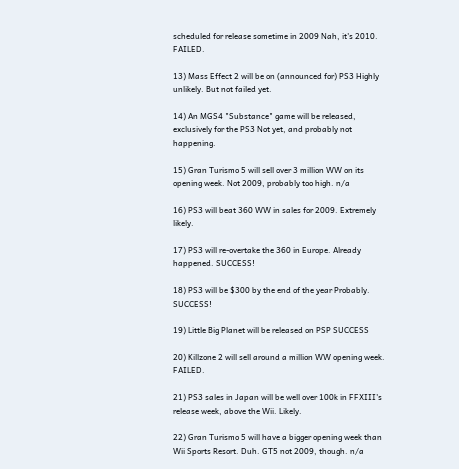scheduled for release sometime in 2009 Nah, it's 2010. FAILED.

13) Mass Effect 2 will be on (announced for) PS3 Highly unlikely. But not failed yet.

14) An MGS4 "Substance" game will be released, exclusively for the PS3 Not yet, and probably not happening.

15) Gran Turismo 5 will sell over 3 million WW on its opening week. Not 2009, probably too high. n/a

16) PS3 will beat 360 WW in sales for 2009. Extremely likely.

17) PS3 will re-overtake the 360 in Europe. Already happened. SUCCESS!

18) PS3 will be $300 by the end of the year Probably. SUCCESS!

19) Little Big Planet will be released on PSP SUCCESS

20) Killzone 2 will sell around a million WW opening week. FAILED.

21) PS3 sales in Japan will be well over 100k in FFXIII's release week, above the Wii. Likely.

22) Gran Turismo 5 will have a bigger opening week than Wii Sports Resort. Duh. GT5 not 2009, though. n/a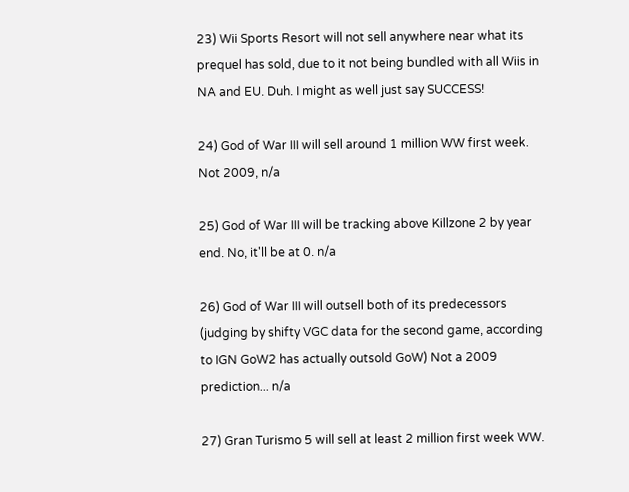23) Wii Sports Resort will not sell anywhere near what its prequel has sold, due to it not being bundled with all Wiis in NA and EU. Duh. I might as well just say SUCCESS!

24) God of War III will sell around 1 million WW first week. Not 2009, n/a

25) God of War III will be tracking above Killzone 2 by year end. No, it'll be at 0. n/a

26) God of War III will outsell both of its predecessors (judging by shifty VGC data for the second game, according to IGN GoW2 has actually outsold GoW) Not a 2009 prediction... n/a

27) Gran Turismo 5 will sell at least 2 million first week WW.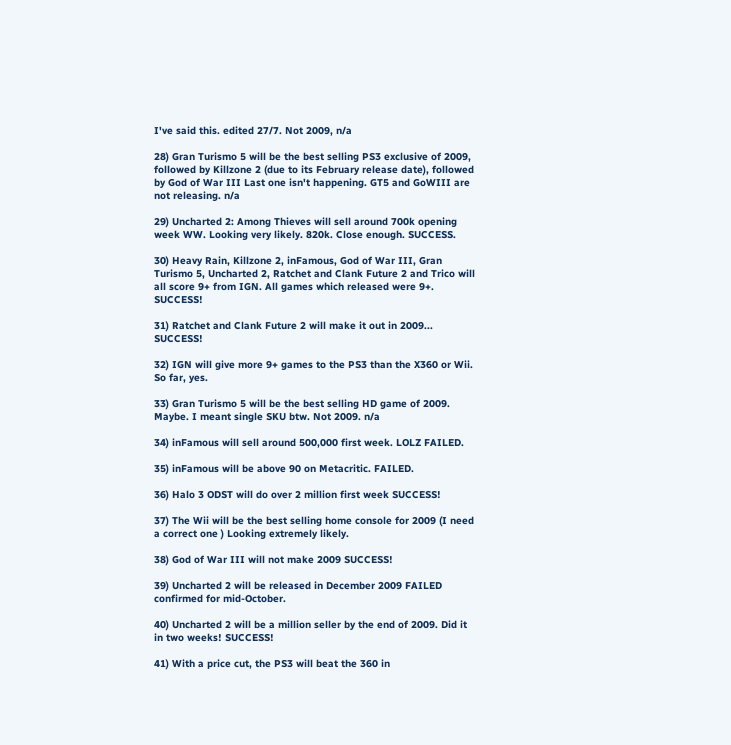I've said this. edited 27/7. Not 2009, n/a

28) Gran Turismo 5 will be the best selling PS3 exclusive of 2009, followed by Killzone 2 (due to its February release date), followed by God of War III Last one isn't happening. GT5 and GoWIII are not releasing. n/a

29) Uncharted 2: Among Thieves will sell around 700k opening week WW. Looking very likely. 820k. Close enough. SUCCESS.

30) Heavy Rain, Killzone 2, inFamous, God of War III, Gran Turismo 5, Uncharted 2, Ratchet and Clank Future 2 and Trico will all score 9+ from IGN. All games which released were 9+. SUCCESS!

31) Ratchet and Clank Future 2 will make it out in 2009... SUCCESS!

32) IGN will give more 9+ games to the PS3 than the X360 or Wii. So far, yes.

33) Gran Turismo 5 will be the best selling HD game of 2009. Maybe. I meant single SKU btw. Not 2009. n/a

34) inFamous will sell around 500,000 first week. LOLZ FAILED.

35) inFamous will be above 90 on Metacritic. FAILED.

36) Halo 3 ODST will do over 2 million first week SUCCESS!

37) The Wii will be the best selling home console for 2009 (I need a correct one ) Looking extremely likely.

38) God of War III will not make 2009 SUCCESS!

39) Uncharted 2 will be released in December 2009 FAILED confirmed for mid-October.

40) Uncharted 2 will be a million seller by the end of 2009. Did it in two weeks! SUCCESS!

41) With a price cut, the PS3 will beat the 360 in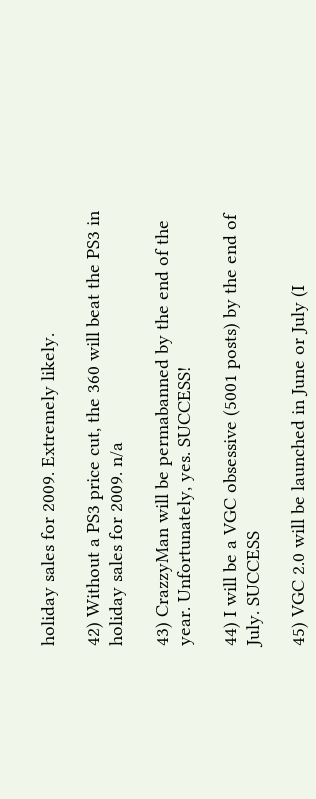holiday sales for 2009. Extremely likely.

42) Without a PS3 price cut, the 360 will beat the PS3 in holiday sales for 2009. n/a

43) CrazzyMan will be permabanned by the end of the year. Unfortunately, yes. SUCCESS!

44) I will be a VGC obsessive (5001 posts) by the end of July. SUCCESS

45) VGC 2.0 will be launched in June or July (I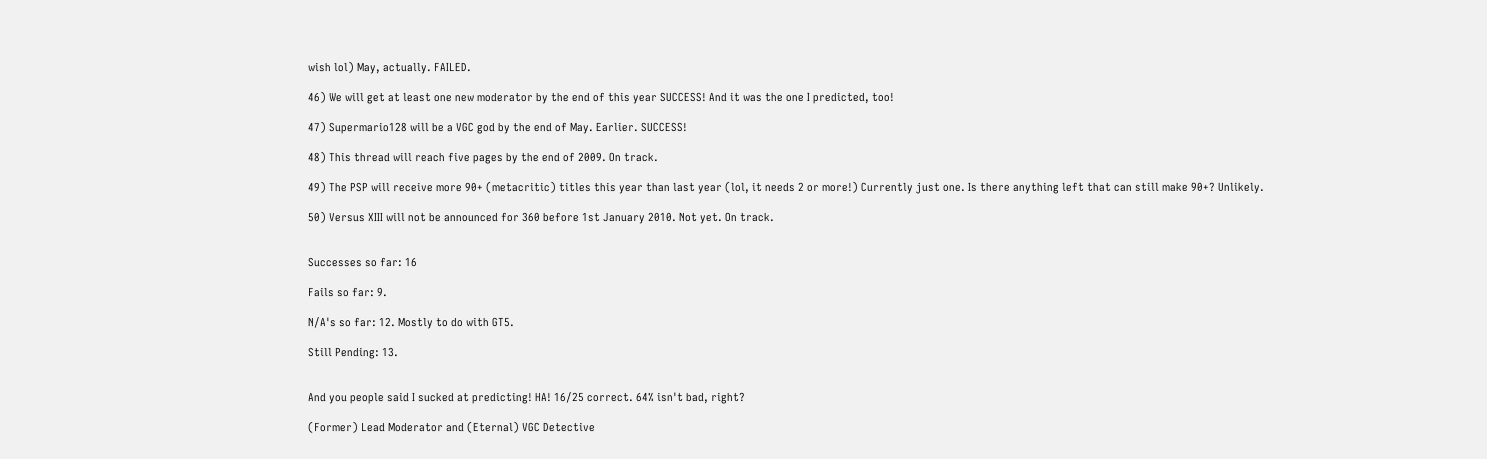wish lol) May, actually. FAILED.

46) We will get at least one new moderator by the end of this year SUCCESS! And it was the one I predicted, too!

47) Supermario128 will be a VGC god by the end of May. Earlier. SUCCESS!

48) This thread will reach five pages by the end of 2009. On track.

49) The PSP will receive more 90+ (metacritic) titles this year than last year (lol, it needs 2 or more!) Currently just one. Is there anything left that can still make 90+? Unlikely.

50) Versus XIII will not be announced for 360 before 1st January 2010. Not yet. On track.


Successes so far: 16

Fails so far: 9.

N/A's so far: 12. Mostly to do with GT5.

Still Pending: 13.


And you people said I sucked at predicting! HA! 16/25 correct. 64% isn't bad, right?

(Former) Lead Moderator and (Eternal) VGC Detective